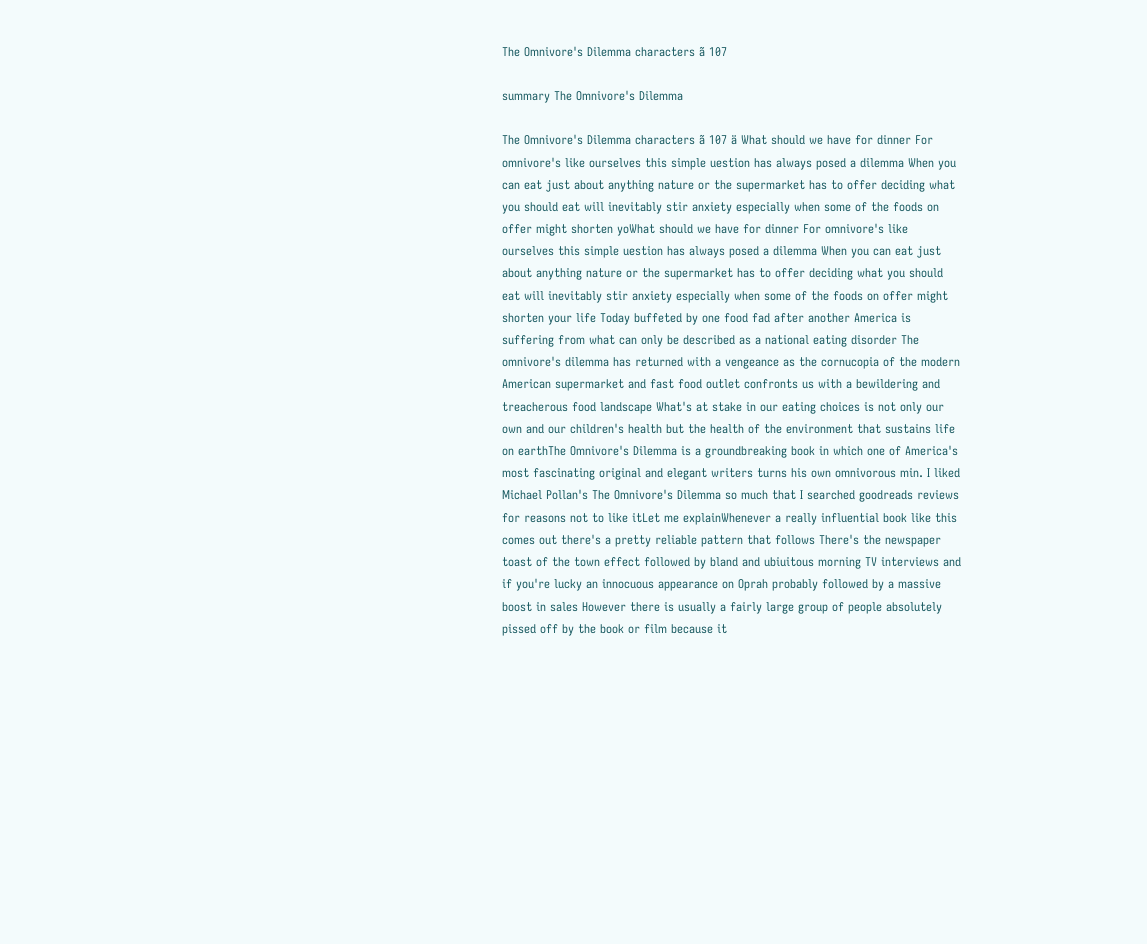The Omnivore's Dilemma characters ã 107

summary The Omnivore's Dilemma

The Omnivore's Dilemma characters ã 107 ä What should we have for dinner For omnivore's like ourselves this simple uestion has always posed a dilemma When you can eat just about anything nature or the supermarket has to offer deciding what you should eat will inevitably stir anxiety especially when some of the foods on offer might shorten yoWhat should we have for dinner For omnivore's like ourselves this simple uestion has always posed a dilemma When you can eat just about anything nature or the supermarket has to offer deciding what you should eat will inevitably stir anxiety especially when some of the foods on offer might shorten your life Today buffeted by one food fad after another America is suffering from what can only be described as a national eating disorder The omnivore's dilemma has returned with a vengeance as the cornucopia of the modern American supermarket and fast food outlet confronts us with a bewildering and treacherous food landscape What's at stake in our eating choices is not only our own and our children's health but the health of the environment that sustains life on earthThe Omnivore's Dilemma is a groundbreaking book in which one of America's most fascinating original and elegant writers turns his own omnivorous min. I liked Michael Pollan's The Omnivore's Dilemma so much that I searched goodreads reviews for reasons not to like itLet me explainWhenever a really influential book like this comes out there's a pretty reliable pattern that follows There's the newspaper toast of the town effect followed by bland and ubiuitous morning TV interviews and if you're lucky an innocuous appearance on Oprah probably followed by a massive boost in sales However there is usually a fairly large group of people absolutely pissed off by the book or film because it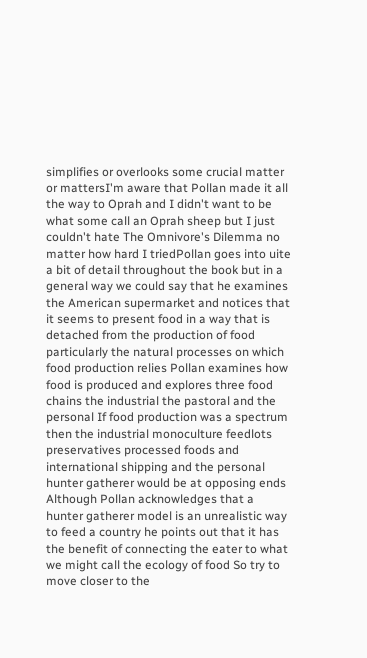simplifies or overlooks some crucial matter or mattersI'm aware that Pollan made it all the way to Oprah and I didn't want to be what some call an Oprah sheep but I just couldn't hate The Omnivore's Dilemma no matter how hard I triedPollan goes into uite a bit of detail throughout the book but in a general way we could say that he examines the American supermarket and notices that it seems to present food in a way that is detached from the production of food particularly the natural processes on which food production relies Pollan examines how food is produced and explores three food chains the industrial the pastoral and the personal If food production was a spectrum then the industrial monoculture feedlots preservatives processed foods and international shipping and the personal hunter gatherer would be at opposing ends Although Pollan acknowledges that a hunter gatherer model is an unrealistic way to feed a country he points out that it has the benefit of connecting the eater to what we might call the ecology of food So try to move closer to the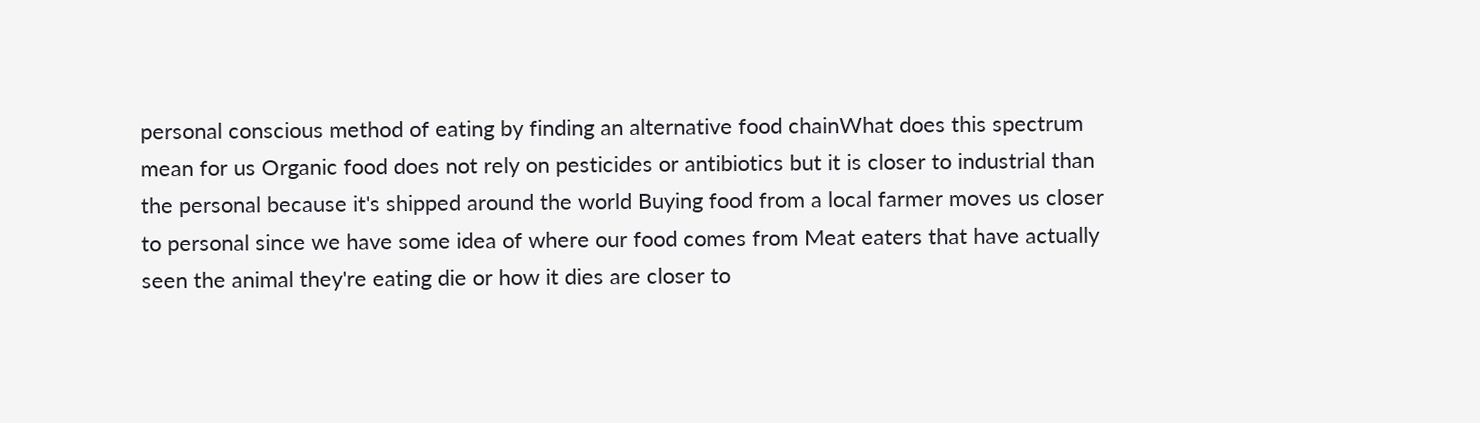personal conscious method of eating by finding an alternative food chainWhat does this spectrum mean for us Organic food does not rely on pesticides or antibiotics but it is closer to industrial than the personal because it's shipped around the world Buying food from a local farmer moves us closer to personal since we have some idea of where our food comes from Meat eaters that have actually seen the animal they're eating die or how it dies are closer to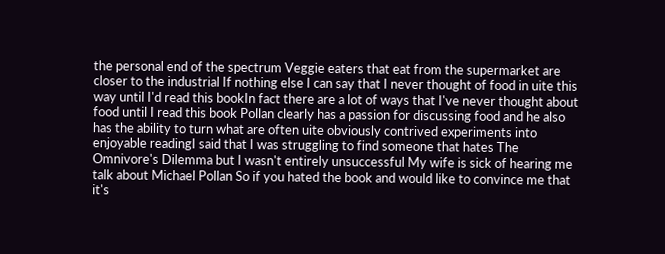the personal end of the spectrum Veggie eaters that eat from the supermarket are closer to the industrial If nothing else I can say that I never thought of food in uite this way until I'd read this bookIn fact there are a lot of ways that I've never thought about food until I read this book Pollan clearly has a passion for discussing food and he also has the ability to turn what are often uite obviously contrived experiments into enjoyable readingI said that I was struggling to find someone that hates The Omnivore's Dilemma but I wasn't entirely unsuccessful My wife is sick of hearing me talk about Michael Pollan So if you hated the book and would like to convince me that it's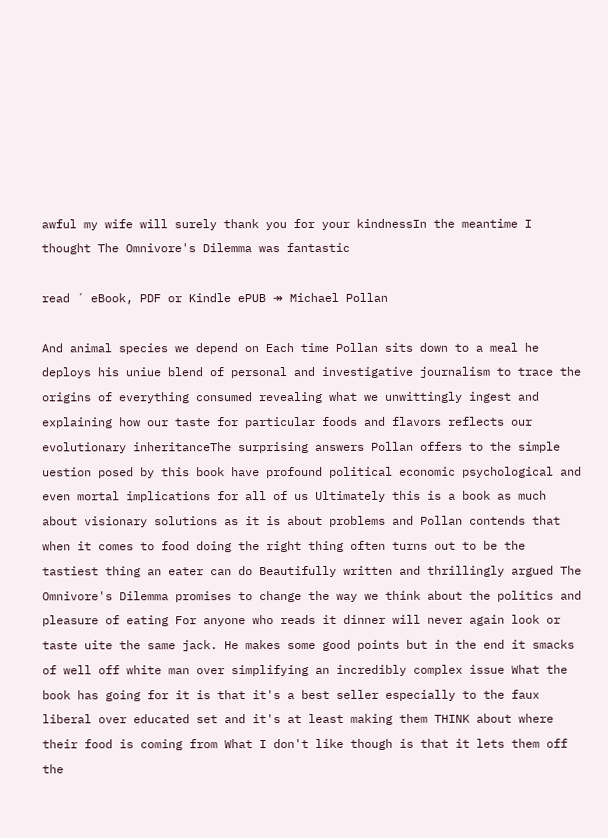awful my wife will surely thank you for your kindnessIn the meantime I thought The Omnivore's Dilemma was fantastic

read ´ eBook, PDF or Kindle ePUB ↠ Michael Pollan

And animal species we depend on Each time Pollan sits down to a meal he deploys his uniue blend of personal and investigative journalism to trace the origins of everything consumed revealing what we unwittingly ingest and explaining how our taste for particular foods and flavors reflects our evolutionary inheritanceThe surprising answers Pollan offers to the simple uestion posed by this book have profound political economic psychological and even mortal implications for all of us Ultimately this is a book as much about visionary solutions as it is about problems and Pollan contends that when it comes to food doing the right thing often turns out to be the tastiest thing an eater can do Beautifully written and thrillingly argued The Omnivore's Dilemma promises to change the way we think about the politics and pleasure of eating For anyone who reads it dinner will never again look or taste uite the same jack. He makes some good points but in the end it smacks of well off white man over simplifying an incredibly complex issue What the book has going for it is that it's a best seller especially to the faux liberal over educated set and it's at least making them THINK about where their food is coming from What I don't like though is that it lets them off the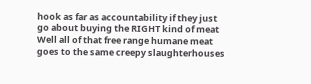hook as far as accountability if they just go about buying the RIGHT kind of meat Well all of that free range humane meat goes to the same creepy slaughterhouses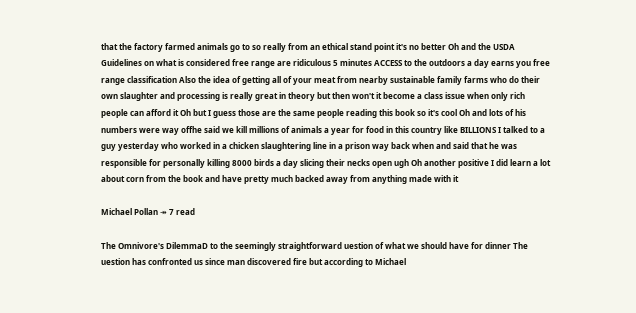that the factory farmed animals go to so really from an ethical stand point it's no better Oh and the USDA Guidelines on what is considered free range are ridiculous 5 minutes ACCESS to the outdoors a day earns you free range classification Also the idea of getting all of your meat from nearby sustainable family farms who do their own slaughter and processing is really great in theory but then won't it become a class issue when only rich people can afford it Oh but I guess those are the same people reading this book so it's cool Oh and lots of his numbers were way offhe said we kill millions of animals a year for food in this country like BILLIONS I talked to a guy yesterday who worked in a chicken slaughtering line in a prison way back when and said that he was responsible for personally killing 8000 birds a day slicing their necks open ugh Oh another positive I did learn a lot about corn from the book and have pretty much backed away from anything made with it

Michael Pollan ↠ 7 read

The Omnivore's DilemmaD to the seemingly straightforward uestion of what we should have for dinner The uestion has confronted us since man discovered fire but according to Michael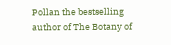Pollan the bestselling author of The Botany of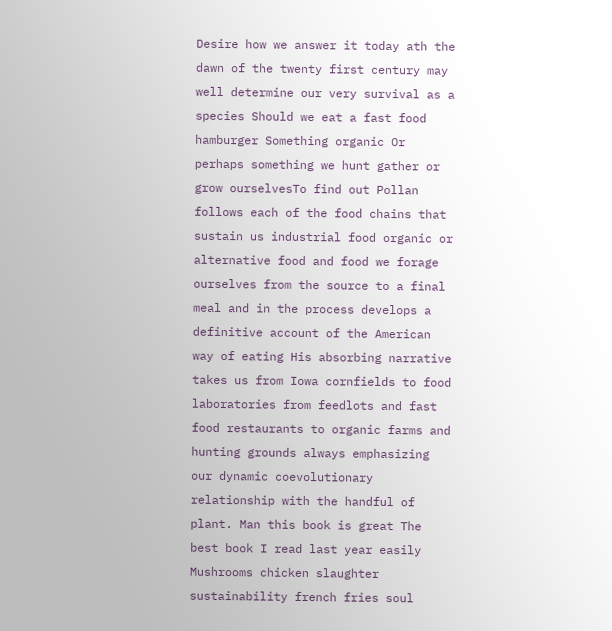Desire how we answer it today ath the dawn of the twenty first century may well determine our very survival as a species Should we eat a fast food hamburger Something organic Or perhaps something we hunt gather or grow ourselvesTo find out Pollan follows each of the food chains that sustain us industrial food organic or alternative food and food we forage ourselves from the source to a final meal and in the process develops a definitive account of the American way of eating His absorbing narrative takes us from Iowa cornfields to food laboratories from feedlots and fast food restaurants to organic farms and hunting grounds always emphasizing our dynamic coevolutionary relationship with the handful of plant. Man this book is great The best book I read last year easily Mushrooms chicken slaughter sustainability french fries soul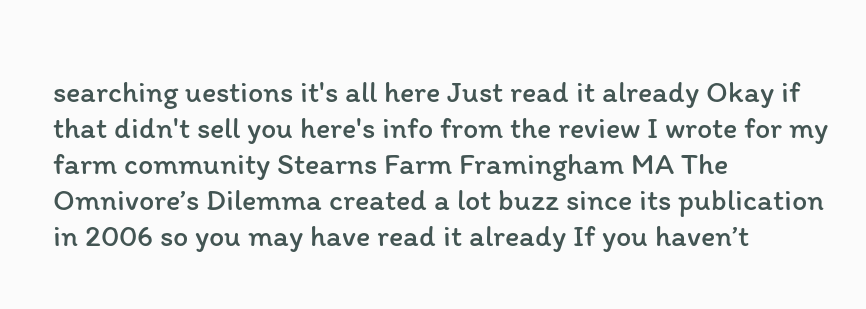searching uestions it's all here Just read it already Okay if that didn't sell you here's info from the review I wrote for my farm community Stearns Farm Framingham MA The Omnivore’s Dilemma created a lot buzz since its publication in 2006 so you may have read it already If you haven’t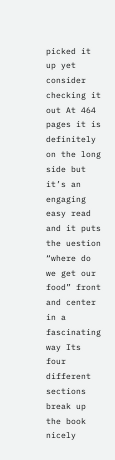picked it up yet consider checking it out At 464 pages it is definitely on the long side but it’s an engaging easy read and it puts the uestion “where do we get our food” front and center in a fascinating way Its four different sections break up the book nicely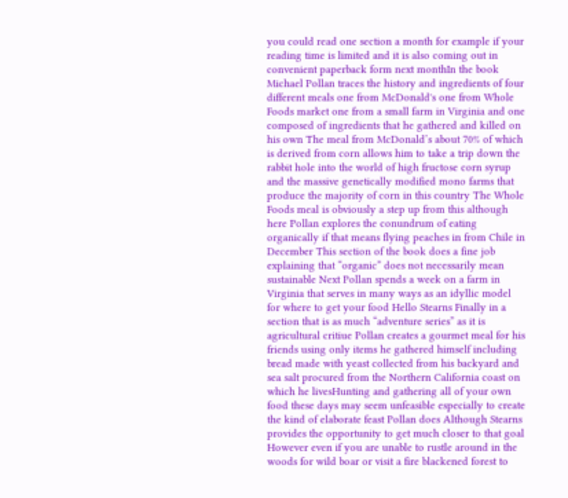you could read one section a month for example if your reading time is limited and it is also coming out in convenient paperback form next monthIn the book Michael Pollan traces the history and ingredients of four different meals one from McDonald's one from Whole Foods market one from a small farm in Virginia and one composed of ingredients that he gathered and killed on his own The meal from McDonald’s about 70% of which is derived from corn allows him to take a trip down the rabbit hole into the world of high fructose corn syrup and the massive genetically modified mono farms that produce the majority of corn in this country The Whole Foods meal is obviously a step up from this although here Pollan explores the conundrum of eating organically if that means flying peaches in from Chile in December This section of the book does a fine job explaining that “organic” does not necessarily mean sustainable Next Pollan spends a week on a farm in Virginia that serves in many ways as an idyllic model for where to get your food Hello Stearns Finally in a section that is as much “adventure series” as it is agricultural critiue Pollan creates a gourmet meal for his friends using only items he gathered himself including bread made with yeast collected from his backyard and sea salt procured from the Northern California coast on which he livesHunting and gathering all of your own food these days may seem unfeasible especially to create the kind of elaborate feast Pollan does Although Stearns provides the opportunity to get much closer to that goal However even if you are unable to rustle around in the woods for wild boar or visit a fire blackened forest to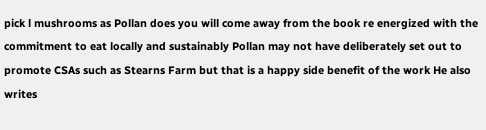pick l mushrooms as Pollan does you will come away from the book re energized with the commitment to eat locally and sustainably Pollan may not have deliberately set out to promote CSAs such as Stearns Farm but that is a happy side benefit of the work He also writes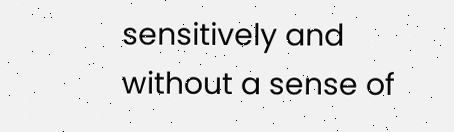sensitively and without a sense of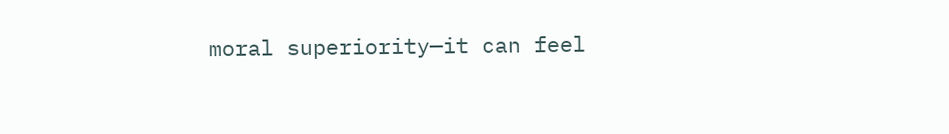moral superiority—it can feel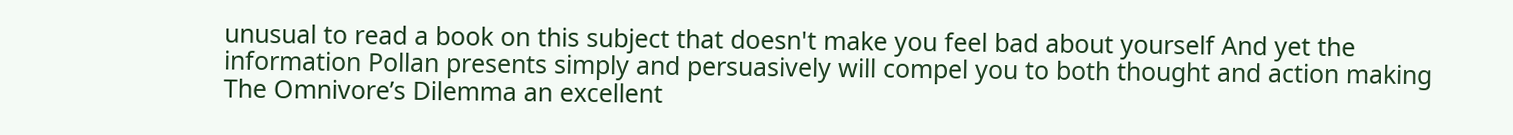unusual to read a book on this subject that doesn't make you feel bad about yourself And yet the information Pollan presents simply and persuasively will compel you to both thought and action making The Omnivore’s Dilemma an excellent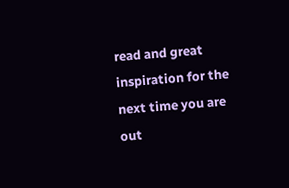read and great inspiration for the next time you are out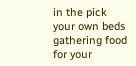in the pick your own beds gathering food for your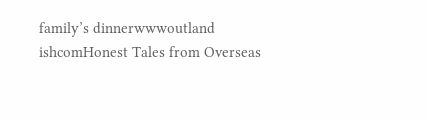family’s dinnerwwwoutland ishcomHonest Tales from Overseas